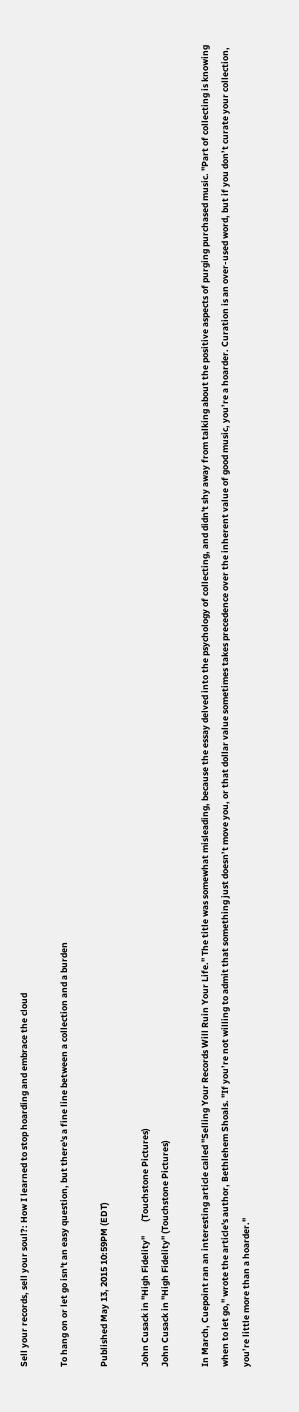Sell your records, sell your soul?: How I learned to stop hoarding and embrace the cloud

To hang on or let go isn't an easy question, but there's a fine line between a collection and a burden

Published May 13, 2015 10:59PM (EDT)

John Cusack in "High Fidelity"       (Touchstone Pictures)
John Cusack in "High Fidelity" (Touchstone Pictures)

In March, Cuepoint ran an interesting article called "Selling Your Records Will Ruin Your Life." The title was somewhat misleading, because the essay delved into the psychology of collecting, and didn't shy away from talking about the positive aspects of purging purchased music. "Part of collecting is knowing when to let go," wrote the article's author, Bethlehem Shoals. "If you’re not willing to admit that something just doesn’t move you, or that dollar value sometimes takes precedence over the inherent value of good music, you’re a hoarder. Curation is an over-used word, but if you don’t curate your collection, you’re little more than a hoarder."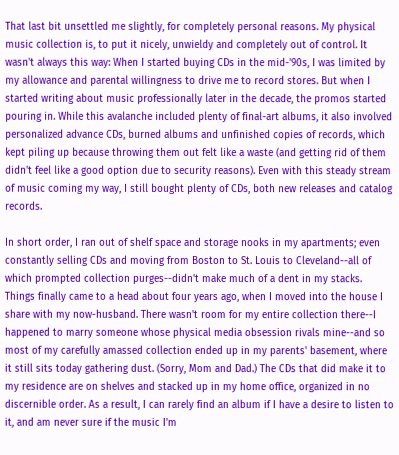That last bit unsettled me slightly, for completely personal reasons. My physical music collection is, to put it nicely, unwieldy and completely out of control. It wasn't always this way: When I started buying CDs in the mid-'90s, I was limited by my allowance and parental willingness to drive me to record stores. But when I started writing about music professionally later in the decade, the promos started pouring in. While this avalanche included plenty of final-art albums, it also involved  personalized advance CDs, burned albums and unfinished copies of records, which kept piling up because throwing them out felt like a waste (and getting rid of them didn't feel like a good option due to security reasons). Even with this steady stream of music coming my way, I still bought plenty of CDs, both new releases and catalog records.

In short order, I ran out of shelf space and storage nooks in my apartments; even constantly selling CDs and moving from Boston to St. Louis to Cleveland--all of which prompted collection purges--didn't make much of a dent in my stacks. Things finally came to a head about four years ago, when I moved into the house I share with my now-husband. There wasn't room for my entire collection there--I happened to marry someone whose physical media obsession rivals mine--and so most of my carefully amassed collection ended up in my parents' basement, where it still sits today gathering dust. (Sorry, Mom and Dad.) The CDs that did make it to my residence are on shelves and stacked up in my home office, organized in no discernible order. As a result, I can rarely find an album if I have a desire to listen to it, and am never sure if the music I'm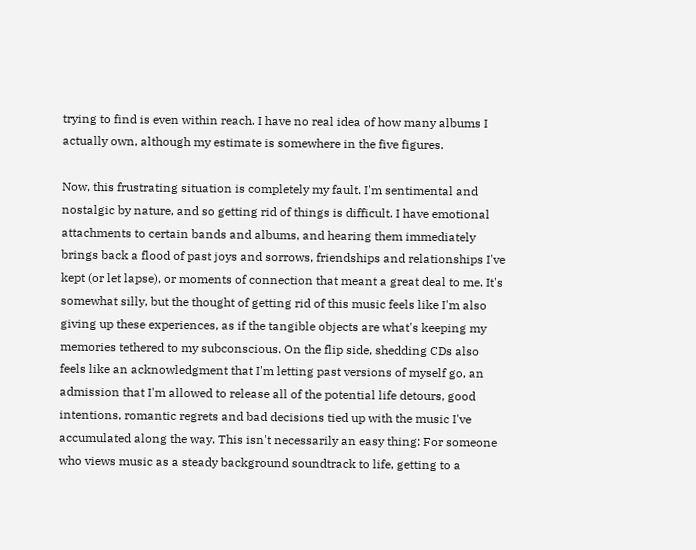trying to find is even within reach. I have no real idea of how many albums I actually own, although my estimate is somewhere in the five figures.

Now, this frustrating situation is completely my fault. I'm sentimental and nostalgic by nature, and so getting rid of things is difficult. I have emotional attachments to certain bands and albums, and hearing them immediately brings back a flood of past joys and sorrows, friendships and relationships I've kept (or let lapse), or moments of connection that meant a great deal to me. It's somewhat silly, but the thought of getting rid of this music feels like I'm also giving up these experiences, as if the tangible objects are what's keeping my memories tethered to my subconscious. On the flip side, shedding CDs also feels like an acknowledgment that I'm letting past versions of myself go, an admission that I'm allowed to release all of the potential life detours, good intentions, romantic regrets and bad decisions tied up with the music I've accumulated along the way. This isn't necessarily an easy thing: For someone who views music as a steady background soundtrack to life, getting to a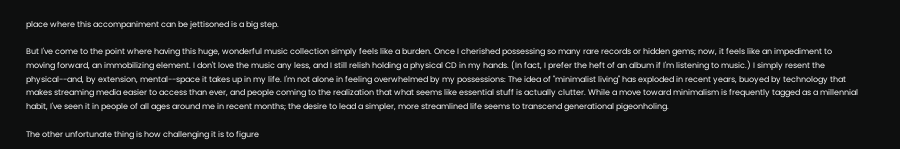place where this accompaniment can be jettisoned is a big step.

But I've come to the point where having this huge, wonderful music collection simply feels like a burden. Once I cherished possessing so many rare records or hidden gems; now, it feels like an impediment to moving forward, an immobilizing element. I don't love the music any less, and I still relish holding a physical CD in my hands. (In fact, I prefer the heft of an album if I'm listening to music.) I simply resent the physical--and, by extension, mental--space it takes up in my life. I'm not alone in feeling overwhelmed by my possessions: The idea of "minimalist living" has exploded in recent years, buoyed by technology that makes streaming media easier to access than ever, and people coming to the realization that what seems like essential stuff is actually clutter. While a move toward minimalism is frequently tagged as a millennial habit, I've seen it in people of all ages around me in recent months; the desire to lead a simpler, more streamlined life seems to transcend generational pigeonholing.

The other unfortunate thing is how challenging it is to figure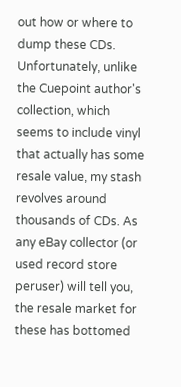out how or where to dump these CDs. Unfortunately, unlike the Cuepoint author's collection, which seems to include vinyl that actually has some resale value, my stash revolves around thousands of CDs. As any eBay collector (or used record store peruser) will tell you, the resale market for these has bottomed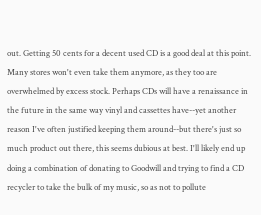out. Getting 50 cents for a decent used CD is a good deal at this point. Many stores won't even take them anymore, as they too are overwhelmed by excess stock. Perhaps CDs will have a renaissance in the future in the same way vinyl and cassettes have--yet another reason I've often justified keeping them around--but there's just so much product out there, this seems dubious at best. I'll likely end up doing a combination of donating to Goodwill and trying to find a CD recycler to take the bulk of my music, so as not to pollute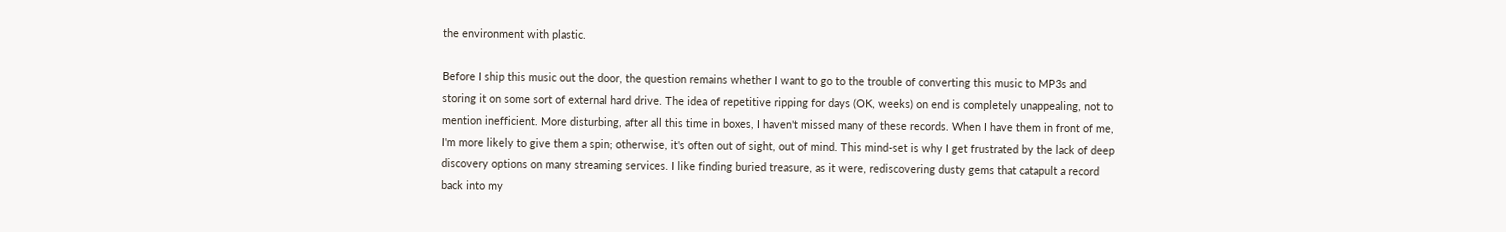the environment with plastic.

Before I ship this music out the door, the question remains whether I want to go to the trouble of converting this music to MP3s and storing it on some sort of external hard drive. The idea of repetitive ripping for days (OK, weeks) on end is completely unappealing, not to mention inefficient. More disturbing, after all this time in boxes, I haven't missed many of these records. When I have them in front of me, I'm more likely to give them a spin; otherwise, it's often out of sight, out of mind. This mind-set is why I get frustrated by the lack of deep discovery options on many streaming services. I like finding buried treasure, as it were, rediscovering dusty gems that catapult a record back into my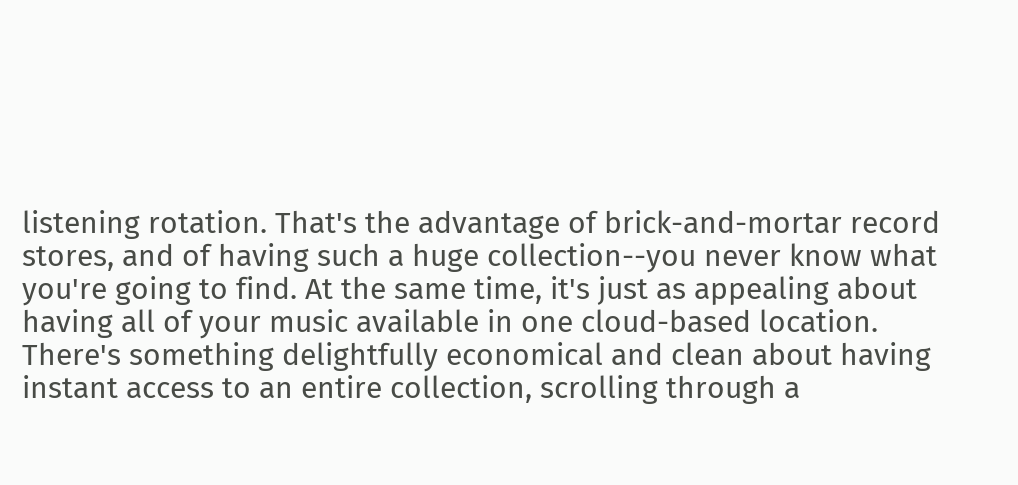listening rotation. That's the advantage of brick-and-mortar record stores, and of having such a huge collection--you never know what you're going to find. At the same time, it's just as appealing about having all of your music available in one cloud-based location. There's something delightfully economical and clean about having instant access to an entire collection, scrolling through a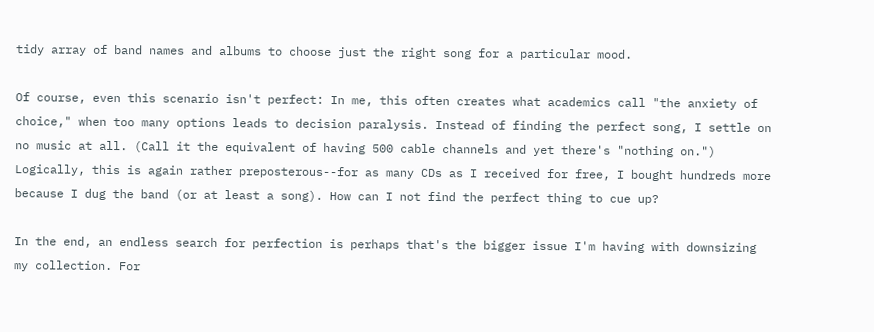tidy array of band names and albums to choose just the right song for a particular mood.

Of course, even this scenario isn't perfect: In me, this often creates what academics call "the anxiety of choice," when too many options leads to decision paralysis. Instead of finding the perfect song, I settle on no music at all. (Call it the equivalent of having 500 cable channels and yet there's "nothing on.") Logically, this is again rather preposterous--for as many CDs as I received for free, I bought hundreds more because I dug the band (or at least a song). How can I not find the perfect thing to cue up?

In the end, an endless search for perfection is perhaps that's the bigger issue I'm having with downsizing my collection. For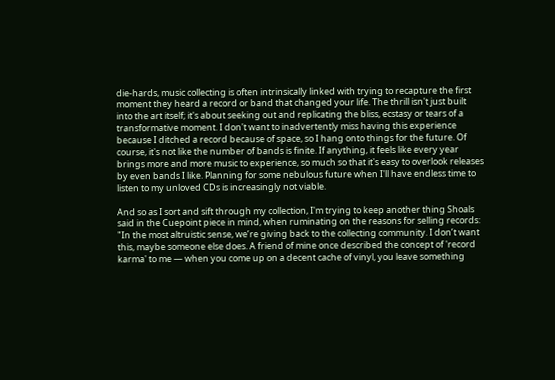die-hards, music collecting is often intrinsically linked with trying to recapture the first moment they heard a record or band that changed your life. The thrill isn't just built into the art itself; it's about seeking out and replicating the bliss, ecstasy or tears of a transformative moment. I don't want to inadvertently miss having this experience because I ditched a record because of space, so I hang onto things for the future. Of course, it's not like the number of bands is finite. If anything, it feels like every year brings more and more music to experience, so much so that it's easy to overlook releases by even bands I like. Planning for some nebulous future when I'll have endless time to listen to my unloved CDs is increasingly not viable.

And so as I sort and sift through my collection, I'm trying to keep another thing Shoals said in the Cuepoint piece in mind, when ruminating on the reasons for selling records: "In the most altruistic sense, we’re giving back to the collecting community. I don’t want this, maybe someone else does. A friend of mine once described the concept of 'record karma' to me — when you come up on a decent cache of vinyl, you leave something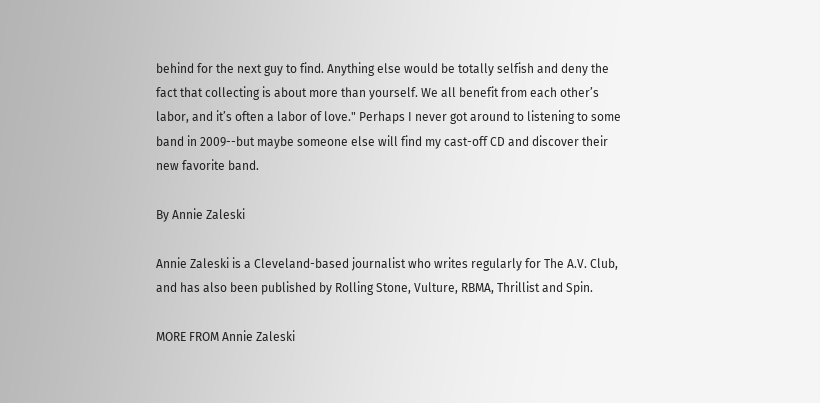behind for the next guy to find. Anything else would be totally selfish and deny the fact that collecting is about more than yourself. We all benefit from each other’s labor, and it’s often a labor of love." Perhaps I never got around to listening to some band in 2009--but maybe someone else will find my cast-off CD and discover their new favorite band.

By Annie Zaleski

Annie Zaleski is a Cleveland-based journalist who writes regularly for The A.V. Club, and has also been published by Rolling Stone, Vulture, RBMA, Thrillist and Spin.

MORE FROM Annie Zaleski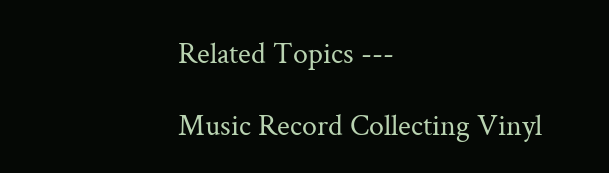Related Topics ---

Music Record Collecting Vinyl